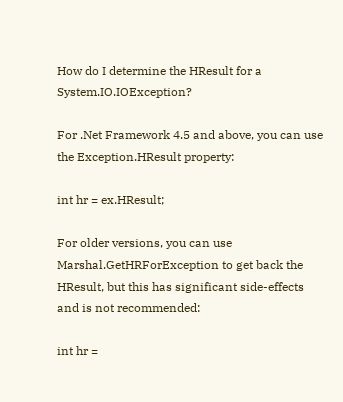How do I determine the HResult for a System.IO.IOException?

For .Net Framework 4.5 and above, you can use the Exception.HResult property:

int hr = ex.HResult;

For older versions, you can use Marshal.GetHRForException to get back the HResult, but this has significant side-effects and is not recommended:

int hr =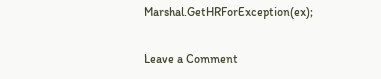Marshal.GetHRForException(ex);

Leave a Comment